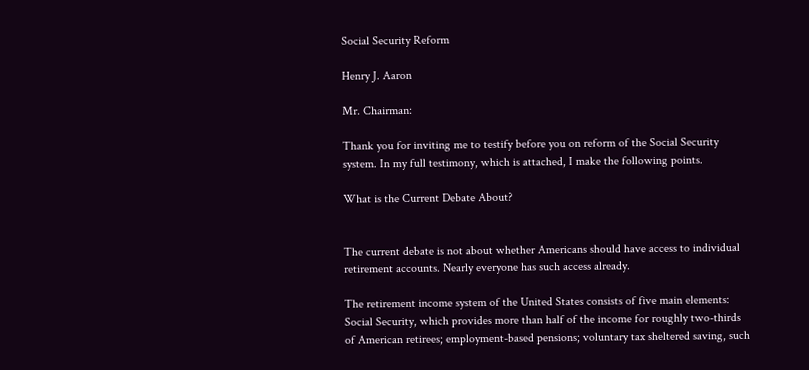Social Security Reform

Henry J. Aaron

Mr. Chairman:

Thank you for inviting me to testify before you on reform of the Social Security system. In my full testimony, which is attached, I make the following points.

What is the Current Debate About?


The current debate is not about whether Americans should have access to individual retirement accounts. Nearly everyone has such access already.

The retirement income system of the United States consists of five main elements: Social Security, which provides more than half of the income for roughly two-thirds of American retirees; employment-based pensions; voluntary tax sheltered saving, such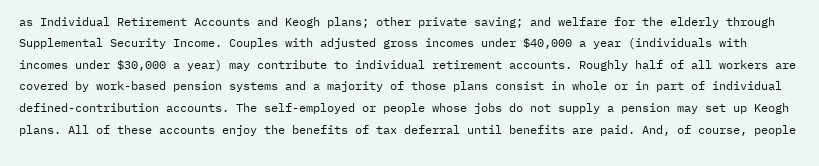as Individual Retirement Accounts and Keogh plans; other private saving; and welfare for the elderly through Supplemental Security Income. Couples with adjusted gross incomes under $40,000 a year (individuals with incomes under $30,000 a year) may contribute to individual retirement accounts. Roughly half of all workers are covered by work-based pension systems and a majority of those plans consist in whole or in part of individual defined-contribution accounts. The self-employed or people whose jobs do not supply a pension may set up Keogh plans. All of these accounts enjoy the benefits of tax deferral until benefits are paid. And, of course, people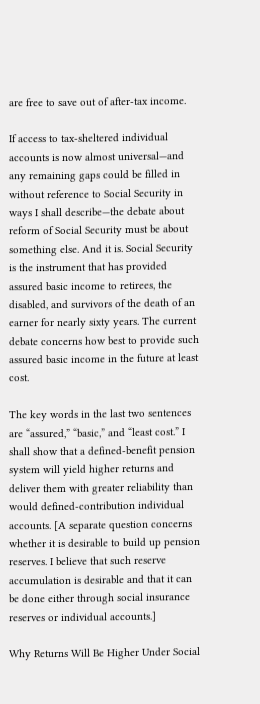are free to save out of after-tax income.

If access to tax-sheltered individual accounts is now almost universal—and any remaining gaps could be filled in without reference to Social Security in ways I shall describe—the debate about reform of Social Security must be about something else. And it is. Social Security is the instrument that has provided assured basic income to retirees, the disabled, and survivors of the death of an earner for nearly sixty years. The current debate concerns how best to provide such assured basic income in the future at least cost.

The key words in the last two sentences are “assured,” “basic,” and “least cost.” I shall show that a defined-benefit pension system will yield higher returns and deliver them with greater reliability than would defined-contribution individual accounts. [A separate question concerns whether it is desirable to build up pension reserves. I believe that such reserve accumulation is desirable and that it can be done either through social insurance reserves or individual accounts.]

Why Returns Will Be Higher Under Social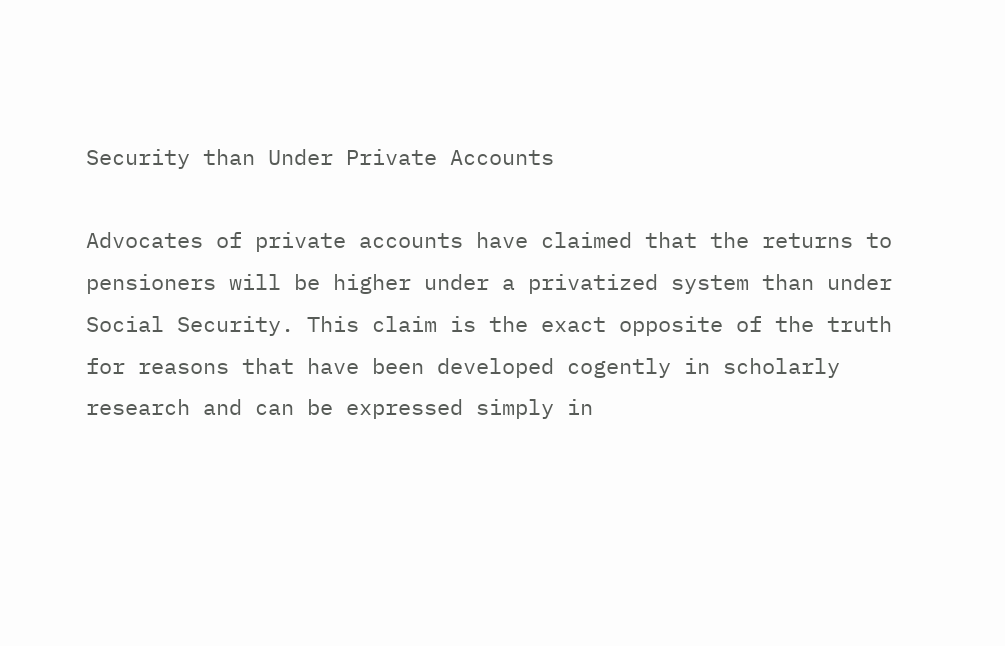Security than Under Private Accounts

Advocates of private accounts have claimed that the returns to pensioners will be higher under a privatized system than under Social Security. This claim is the exact opposite of the truth for reasons that have been developed cogently in scholarly research and can be expressed simply in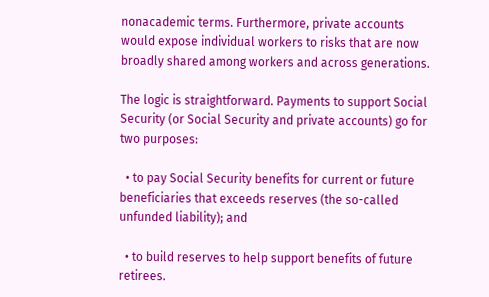nonacademic terms. Furthermore, private accounts would expose individual workers to risks that are now broadly shared among workers and across generations.

The logic is straightforward. Payments to support Social Security (or Social Security and private accounts) go for two purposes:

  • to pay Social Security benefits for current or future beneficiaries that exceeds reserves (the so-called unfunded liability); and

  • to build reserves to help support benefits of future retirees.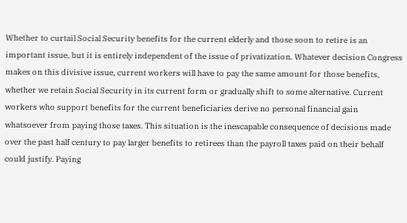Whether to curtail Social Security benefits for the current elderly and those soon to retire is an important issue, but it is entirely independent of the issue of privatization. Whatever decision Congress makes on this divisive issue, current workers will have to pay the same amount for those benefits, whether we retain Social Security in its current form or gradually shift to some alternative. Current workers who support benefits for the current beneficiaries derive no personal financial gain whatsoever from paying those taxes. This situation is the inescapable consequence of decisions made over the past half century to pay larger benefits to retirees than the payroll taxes paid on their behalf could justify. Paying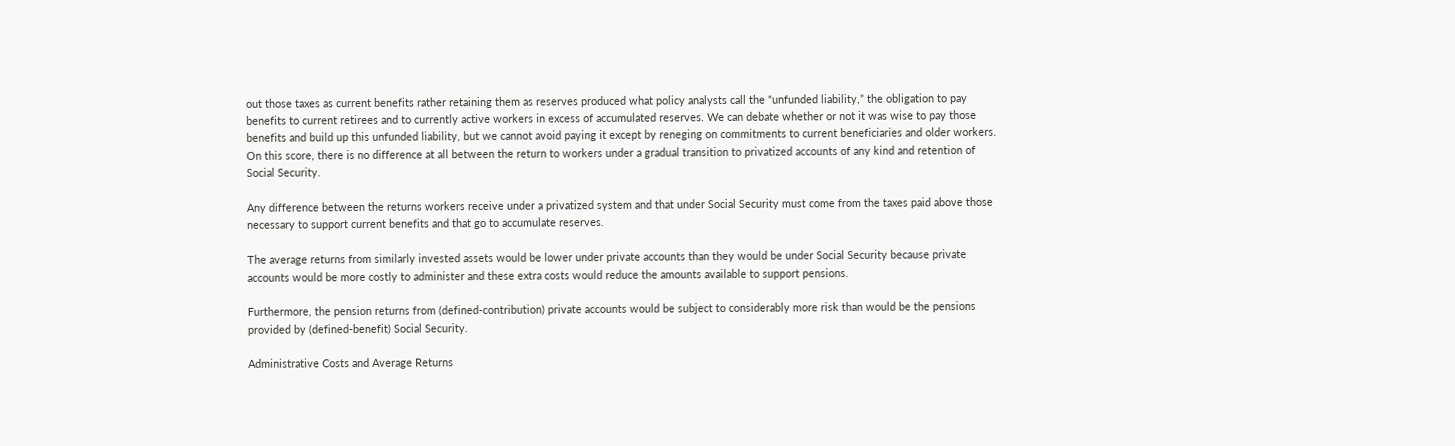out those taxes as current benefits rather retaining them as reserves produced what policy analysts call the “unfunded liability,” the obligation to pay benefits to current retirees and to currently active workers in excess of accumulated reserves. We can debate whether or not it was wise to pay those benefits and build up this unfunded liability, but we cannot avoid paying it except by reneging on commitments to current beneficiaries and older workers. On this score, there is no difference at all between the return to workers under a gradual transition to privatized accounts of any kind and retention of Social Security.

Any difference between the returns workers receive under a privatized system and that under Social Security must come from the taxes paid above those necessary to support current benefits and that go to accumulate reserves.

The average returns from similarly invested assets would be lower under private accounts than they would be under Social Security because private accounts would be more costly to administer and these extra costs would reduce the amounts available to support pensions.

Furthermore, the pension returns from (defined-contribution) private accounts would be subject to considerably more risk than would be the pensions provided by (defined-benefit) Social Security.

Administrative Costs and Average Returns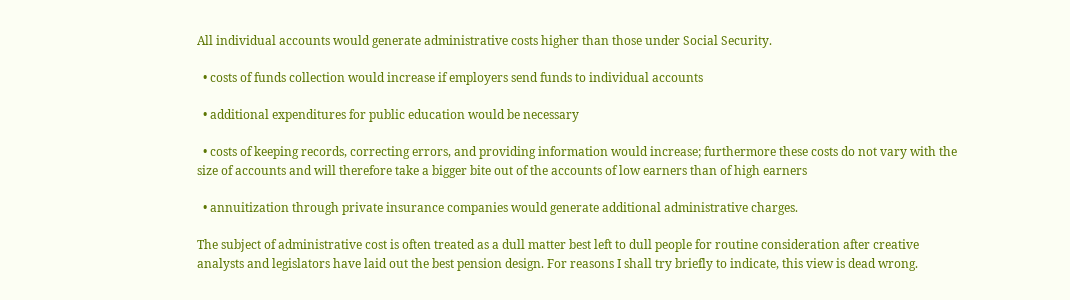All individual accounts would generate administrative costs higher than those under Social Security.

  • costs of funds collection would increase if employers send funds to individual accounts

  • additional expenditures for public education would be necessary

  • costs of keeping records, correcting errors, and providing information would increase; furthermore these costs do not vary with the size of accounts and will therefore take a bigger bite out of the accounts of low earners than of high earners

  • annuitization through private insurance companies would generate additional administrative charges.

The subject of administrative cost is often treated as a dull matter best left to dull people for routine consideration after creative analysts and legislators have laid out the best pension design. For reasons I shall try briefly to indicate, this view is dead wrong.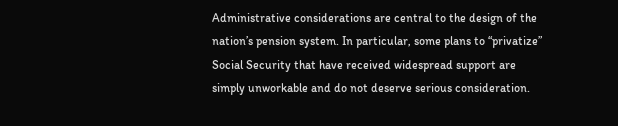Administrative considerations are central to the design of the nation’s pension system. In particular, some plans to “privatize” Social Security that have received widespread support are simply unworkable and do not deserve serious consideration.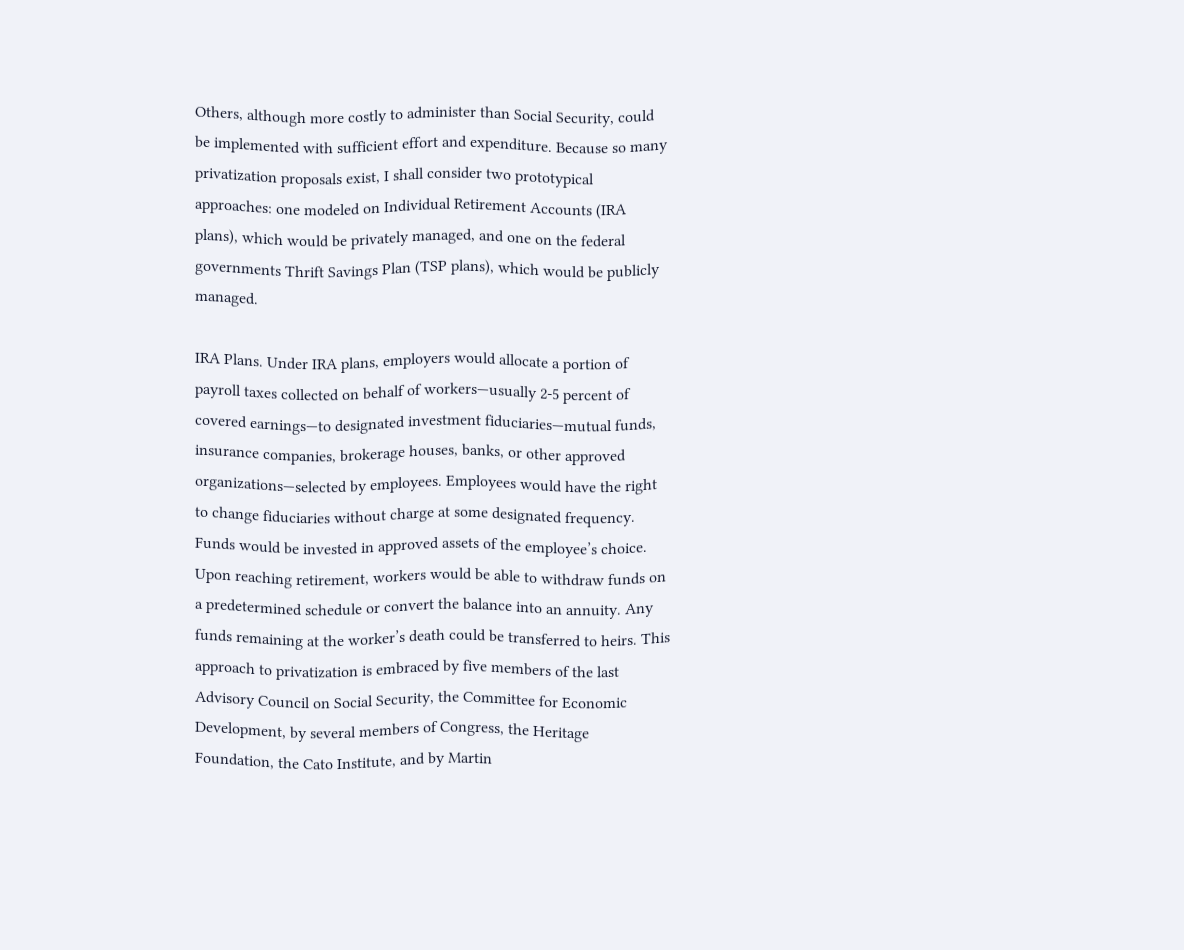Others, although more costly to administer than Social Security, could be implemented with sufficient effort and expenditure. Because so many privatization proposals exist, I shall consider two prototypical approaches: one modeled on Individual Retirement Accounts (IRA plans), which would be privately managed, and one on the federal governments Thrift Savings Plan (TSP plans), which would be publicly managed.

IRA Plans. Under IRA plans, employers would allocate a portion of payroll taxes collected on behalf of workers—usually 2-5 percent of covered earnings—to designated investment fiduciaries—mutual funds, insurance companies, brokerage houses, banks, or other approved organizations—selected by employees. Employees would have the right to change fiduciaries without charge at some designated frequency. Funds would be invested in approved assets of the employee’s choice. Upon reaching retirement, workers would be able to withdraw funds on a predetermined schedule or convert the balance into an annuity. Any funds remaining at the worker’s death could be transferred to heirs. This approach to privatization is embraced by five members of the last Advisory Council on Social Security, the Committee for Economic Development, by several members of Congress, the Heritage Foundation, the Cato Institute, and by Martin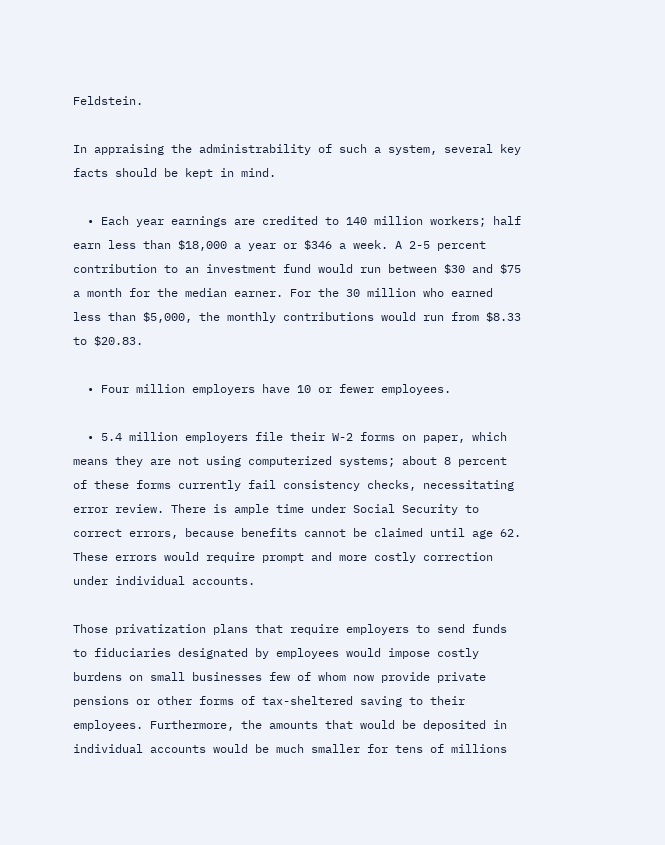Feldstein.

In appraising the administrability of such a system, several key facts should be kept in mind.

  • Each year earnings are credited to 140 million workers; half earn less than $18,000 a year or $346 a week. A 2-5 percent contribution to an investment fund would run between $30 and $75 a month for the median earner. For the 30 million who earned less than $5,000, the monthly contributions would run from $8.33 to $20.83.

  • Four million employers have 10 or fewer employees.

  • 5.4 million employers file their W-2 forms on paper, which means they are not using computerized systems; about 8 percent of these forms currently fail consistency checks, necessitating error review. There is ample time under Social Security to correct errors, because benefits cannot be claimed until age 62. These errors would require prompt and more costly correction under individual accounts.

Those privatization plans that require employers to send funds to fiduciaries designated by employees would impose costly burdens on small businesses few of whom now provide private pensions or other forms of tax-sheltered saving to their employees. Furthermore, the amounts that would be deposited in individual accounts would be much smaller for tens of millions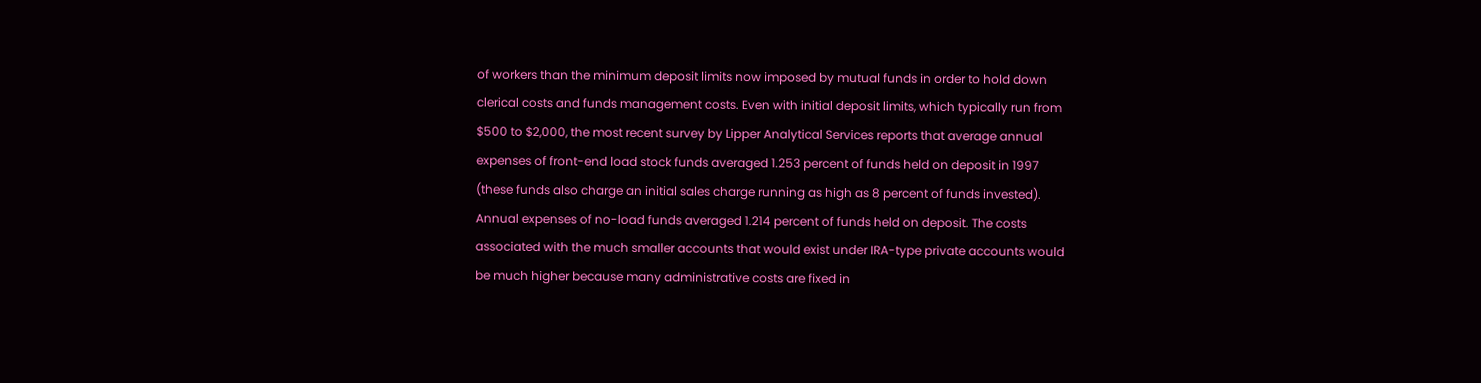of workers than the minimum deposit limits now imposed by mutual funds in order to hold down clerical costs and funds management costs. Even with initial deposit limits, which typically run from $500 to $2,000, the most recent survey by Lipper Analytical Services reports that average annual expenses of front-end load stock funds averaged 1.253 percent of funds held on deposit in 1997 (these funds also charge an initial sales charge running as high as 8 percent of funds invested). Annual expenses of no-load funds averaged 1.214 percent of funds held on deposit. The costs associated with the much smaller accounts that would exist under IRA-type private accounts would be much higher because many administrative costs are fixed in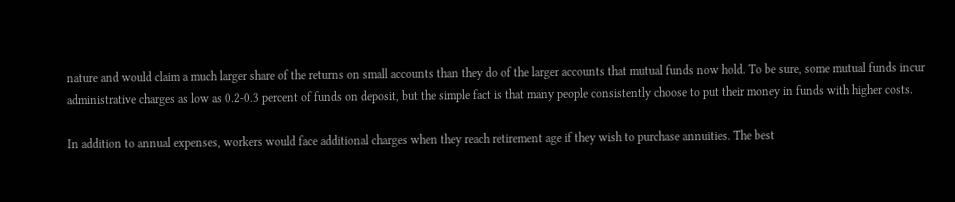nature and would claim a much larger share of the returns on small accounts than they do of the larger accounts that mutual funds now hold. To be sure, some mutual funds incur administrative charges as low as 0.2-0.3 percent of funds on deposit, but the simple fact is that many people consistently choose to put their money in funds with higher costs.

In addition to annual expenses, workers would face additional charges when they reach retirement age if they wish to purchase annuities. The best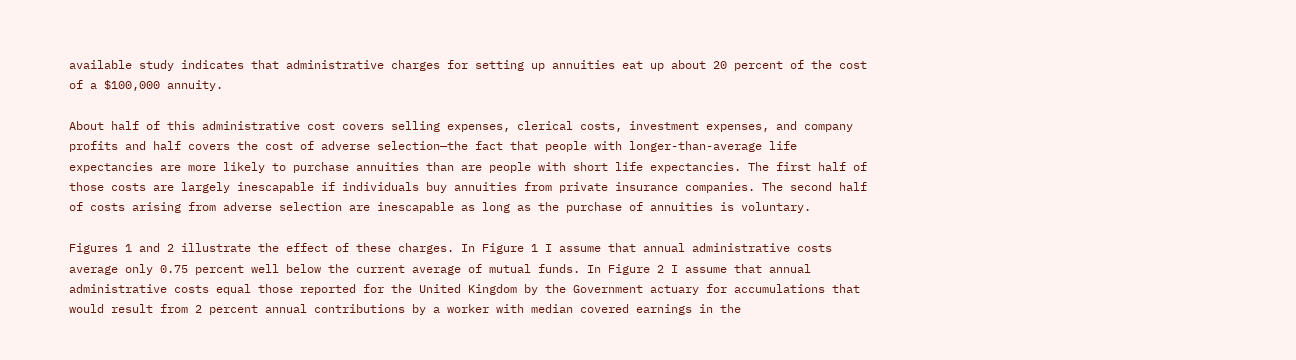available study indicates that administrative charges for setting up annuities eat up about 20 percent of the cost of a $100,000 annuity.

About half of this administrative cost covers selling expenses, clerical costs, investment expenses, and company profits and half covers the cost of adverse selection—the fact that people with longer-than-average life expectancies are more likely to purchase annuities than are people with short life expectancies. The first half of those costs are largely inescapable if individuals buy annuities from private insurance companies. The second half of costs arising from adverse selection are inescapable as long as the purchase of annuities is voluntary.

Figures 1 and 2 illustrate the effect of these charges. In Figure 1 I assume that annual administrative costs average only 0.75 percent well below the current average of mutual funds. In Figure 2 I assume that annual administrative costs equal those reported for the United Kingdom by the Government actuary for accumulations that would result from 2 percent annual contributions by a worker with median covered earnings in the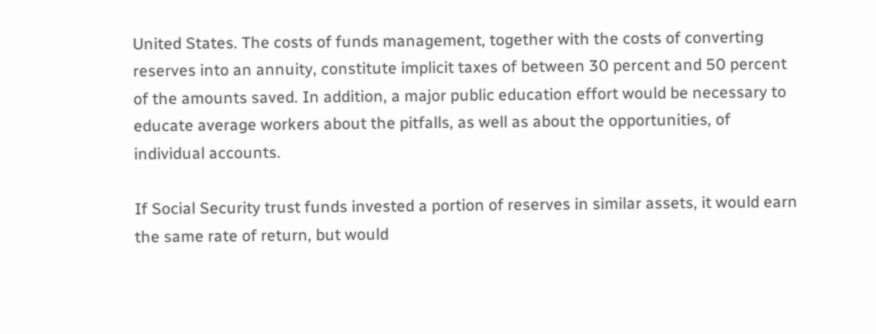United States. The costs of funds management, together with the costs of converting reserves into an annuity, constitute implicit taxes of between 30 percent and 50 percent of the amounts saved. In addition, a major public education effort would be necessary to educate average workers about the pitfalls, as well as about the opportunities, of individual accounts.

If Social Security trust funds invested a portion of reserves in similar assets, it would earn the same rate of return, but would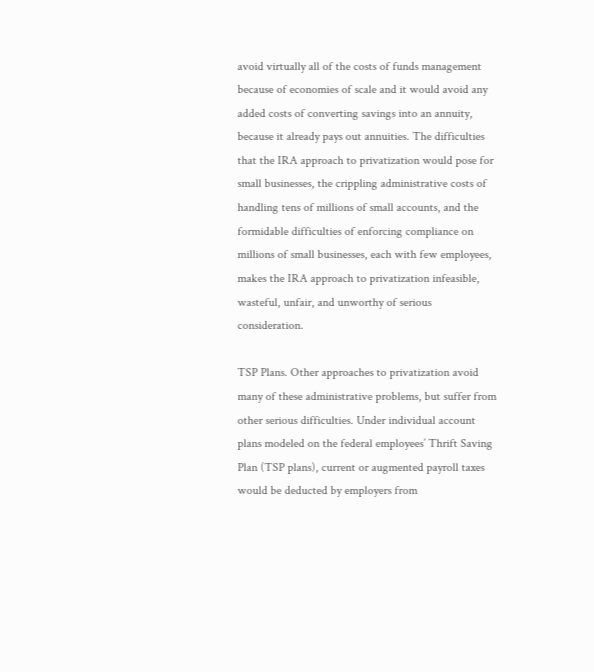avoid virtually all of the costs of funds management because of economies of scale and it would avoid any added costs of converting savings into an annuity, because it already pays out annuities. The difficulties that the IRA approach to privatization would pose for small businesses, the crippling administrative costs of handling tens of millions of small accounts, and the formidable difficulties of enforcing compliance on millions of small businesses, each with few employees, makes the IRA approach to privatization infeasible, wasteful, unfair, and unworthy of serious consideration.

TSP Plans. Other approaches to privatization avoid many of these administrative problems, but suffer from other serious difficulties. Under individual account plans modeled on the federal employees’ Thrift Saving Plan (TSP plans), current or augmented payroll taxes would be deducted by employers from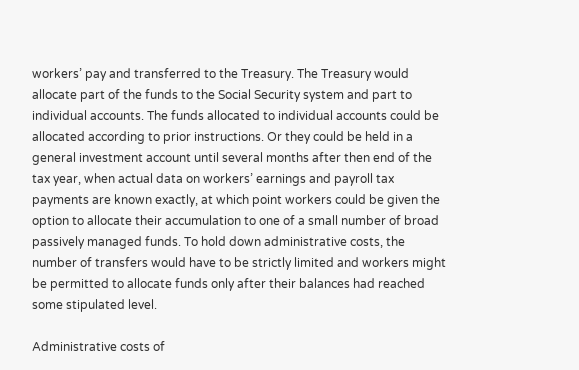workers’ pay and transferred to the Treasury. The Treasury would allocate part of the funds to the Social Security system and part to individual accounts. The funds allocated to individual accounts could be allocated according to prior instructions. Or they could be held in a general investment account until several months after then end of the tax year, when actual data on workers’ earnings and payroll tax payments are known exactly, at which point workers could be given the option to allocate their accumulation to one of a small number of broad passively managed funds. To hold down administrative costs, the number of transfers would have to be strictly limited and workers might be permitted to allocate funds only after their balances had reached some stipulated level.

Administrative costs of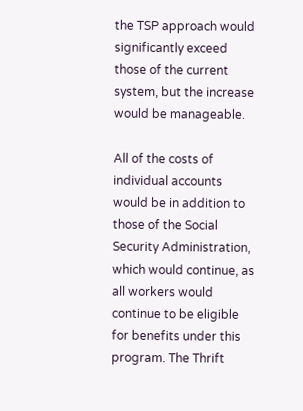the TSP approach would significantly exceed those of the current system, but the increase would be manageable.

All of the costs of individual accounts would be in addition to those of the Social Security Administration, which would continue, as all workers would continue to be eligible for benefits under this program. The Thrift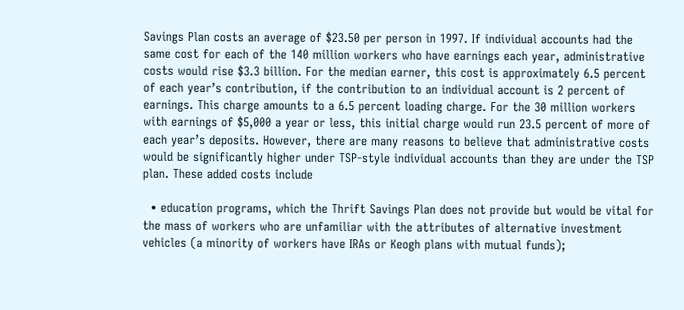Savings Plan costs an average of $23.50 per person in 1997. If individual accounts had the same cost for each of the 140 million workers who have earnings each year, administrative costs would rise $3.3 billion. For the median earner, this cost is approximately 6.5 percent of each year’s contribution, if the contribution to an individual account is 2 percent of earnings. This charge amounts to a 6.5 percent loading charge. For the 30 million workers with earnings of $5,000 a year or less, this initial charge would run 23.5 percent of more of each year’s deposits. However, there are many reasons to believe that administrative costs would be significantly higher under TSP-style individual accounts than they are under the TSP plan. These added costs include

  • education programs, which the Thrift Savings Plan does not provide but would be vital for the mass of workers who are unfamiliar with the attributes of alternative investment vehicles (a minority of workers have IRAs or Keogh plans with mutual funds);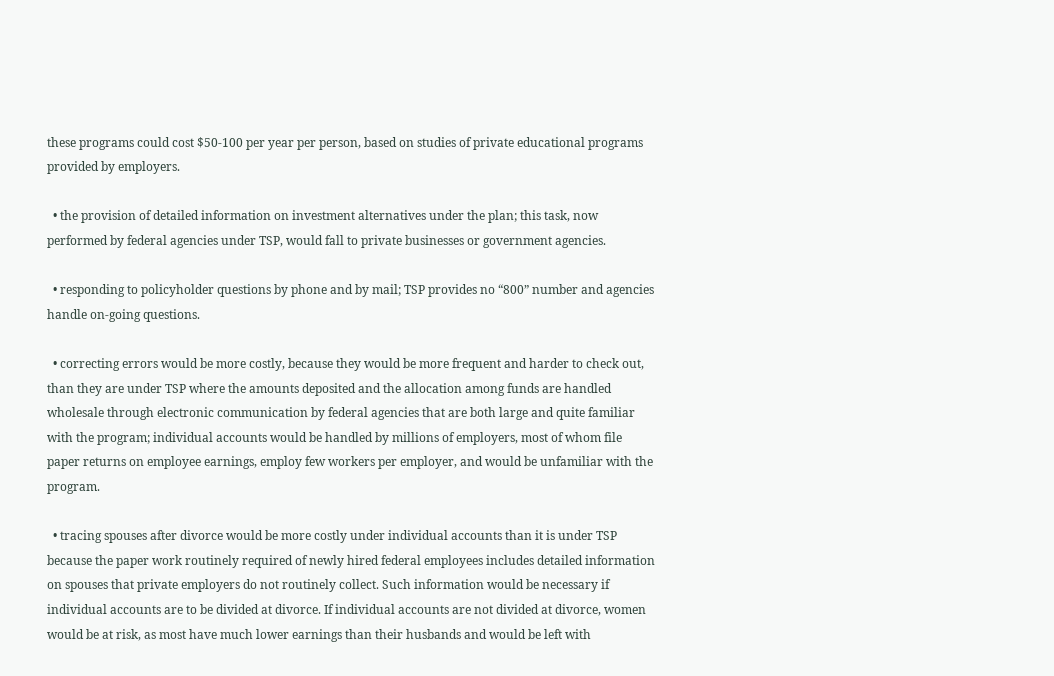these programs could cost $50-100 per year per person, based on studies of private educational programs provided by employers.

  • the provision of detailed information on investment alternatives under the plan; this task, now performed by federal agencies under TSP, would fall to private businesses or government agencies.

  • responding to policyholder questions by phone and by mail; TSP provides no “800” number and agencies handle on-going questions.

  • correcting errors would be more costly, because they would be more frequent and harder to check out, than they are under TSP where the amounts deposited and the allocation among funds are handled wholesale through electronic communication by federal agencies that are both large and quite familiar with the program; individual accounts would be handled by millions of employers, most of whom file paper returns on employee earnings, employ few workers per employer, and would be unfamiliar with the program.

  • tracing spouses after divorce would be more costly under individual accounts than it is under TSP because the paper work routinely required of newly hired federal employees includes detailed information on spouses that private employers do not routinely collect. Such information would be necessary if individual accounts are to be divided at divorce. If individual accounts are not divided at divorce, women would be at risk, as most have much lower earnings than their husbands and would be left with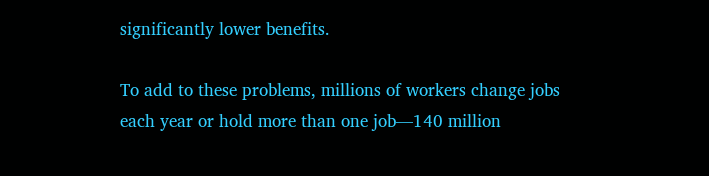significantly lower benefits.

To add to these problems, millions of workers change jobs each year or hold more than one job—140 million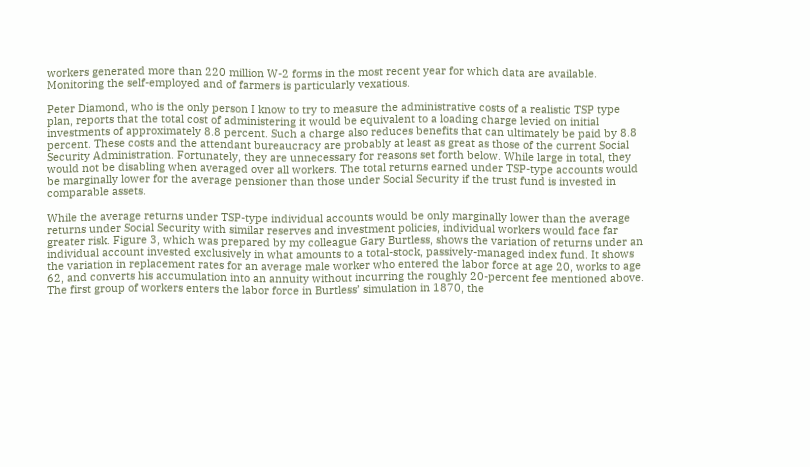workers generated more than 220 million W-2 forms in the most recent year for which data are available. Monitoring the self-employed and of farmers is particularly vexatious.

Peter Diamond, who is the only person I know to try to measure the administrative costs of a realistic TSP type plan, reports that the total cost of administering it would be equivalent to a loading charge levied on initial investments of approximately 8.8 percent. Such a charge also reduces benefits that can ultimately be paid by 8.8 percent. These costs and the attendant bureaucracy are probably at least as great as those of the current Social Security Administration. Fortunately, they are unnecessary for reasons set forth below. While large in total, they would not be disabling when averaged over all workers. The total returns earned under TSP-type accounts would be marginally lower for the average pensioner than those under Social Security if the trust fund is invested in comparable assets.

While the average returns under TSP-type individual accounts would be only marginally lower than the average returns under Social Security with similar reserves and investment policies, individual workers would face far greater risk. Figure 3, which was prepared by my colleague Gary Burtless, shows the variation of returns under an individual account invested exclusively in what amounts to a total-stock, passively-managed index fund. It shows the variation in replacement rates for an average male worker who entered the labor force at age 20, works to age 62, and converts his accumulation into an annuity without incurring the roughly 20-percent fee mentioned above. The first group of workers enters the labor force in Burtless’ simulation in 1870, the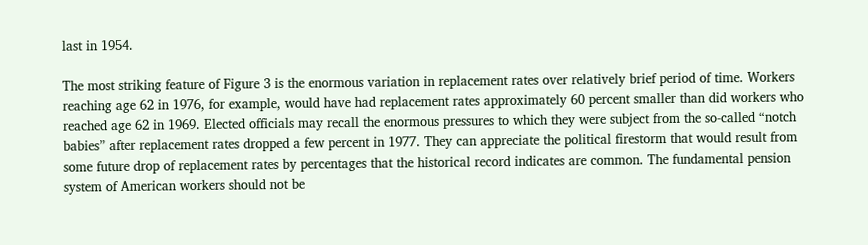last in 1954.

The most striking feature of Figure 3 is the enormous variation in replacement rates over relatively brief period of time. Workers reaching age 62 in 1976, for example, would have had replacement rates approximately 60 percent smaller than did workers who reached age 62 in 1969. Elected officials may recall the enormous pressures to which they were subject from the so-called “notch babies” after replacement rates dropped a few percent in 1977. They can appreciate the political firestorm that would result from some future drop of replacement rates by percentages that the historical record indicates are common. The fundamental pension system of American workers should not be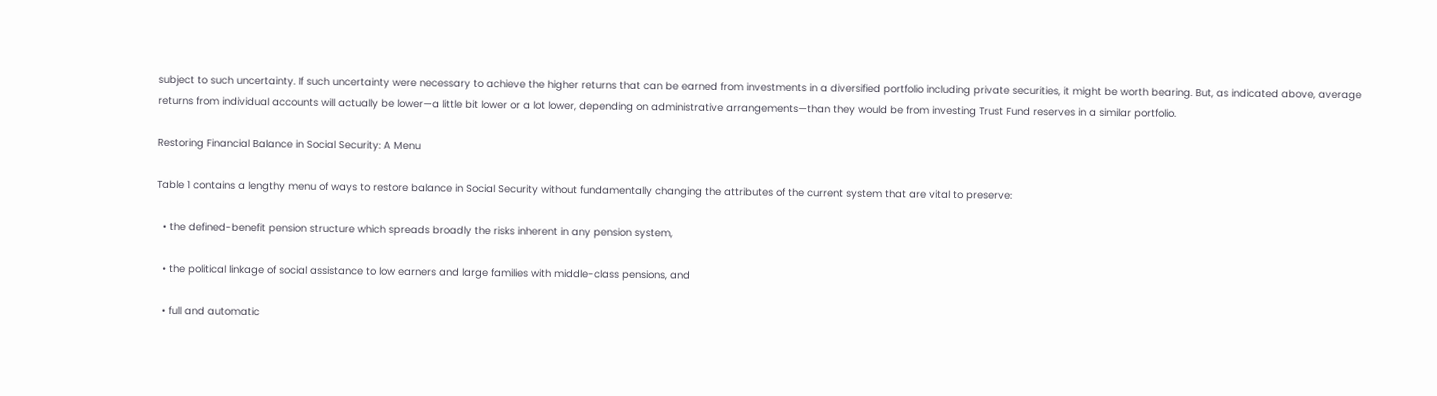subject to such uncertainty. If such uncertainty were necessary to achieve the higher returns that can be earned from investments in a diversified portfolio including private securities, it might be worth bearing. But, as indicated above, average returns from individual accounts will actually be lower—a little bit lower or a lot lower, depending on administrative arrangements—than they would be from investing Trust Fund reserves in a similar portfolio.

Restoring Financial Balance in Social Security: A Menu

Table 1 contains a lengthy menu of ways to restore balance in Social Security without fundamentally changing the attributes of the current system that are vital to preserve:

  • the defined-benefit pension structure which spreads broadly the risks inherent in any pension system,

  • the political linkage of social assistance to low earners and large families with middle-class pensions, and

  • full and automatic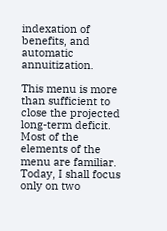indexation of benefits, and automatic annuitization.

This menu is more than sufficient to close the projected long-term deficit. Most of the elements of the menu are familiar. Today, I shall focus only on two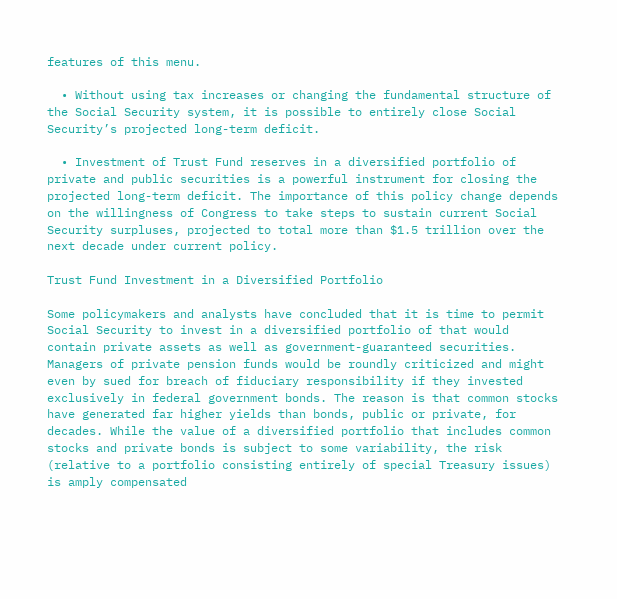features of this menu.

  • Without using tax increases or changing the fundamental structure of the Social Security system, it is possible to entirely close Social Security’s projected long-term deficit.

  • Investment of Trust Fund reserves in a diversified portfolio of private and public securities is a powerful instrument for closing the projected long-term deficit. The importance of this policy change depends on the willingness of Congress to take steps to sustain current Social Security surpluses, projected to total more than $1.5 trillion over the next decade under current policy.

Trust Fund Investment in a Diversified Portfolio

Some policymakers and analysts have concluded that it is time to permit Social Security to invest in a diversified portfolio of that would contain private assets as well as government-guaranteed securities. Managers of private pension funds would be roundly criticized and might even by sued for breach of fiduciary responsibility if they invested exclusively in federal government bonds. The reason is that common stocks have generated far higher yields than bonds, public or private, for decades. While the value of a diversified portfolio that includes common stocks and private bonds is subject to some variability, the risk (relative to a portfolio consisting entirely of special Treasury issues) is amply compensated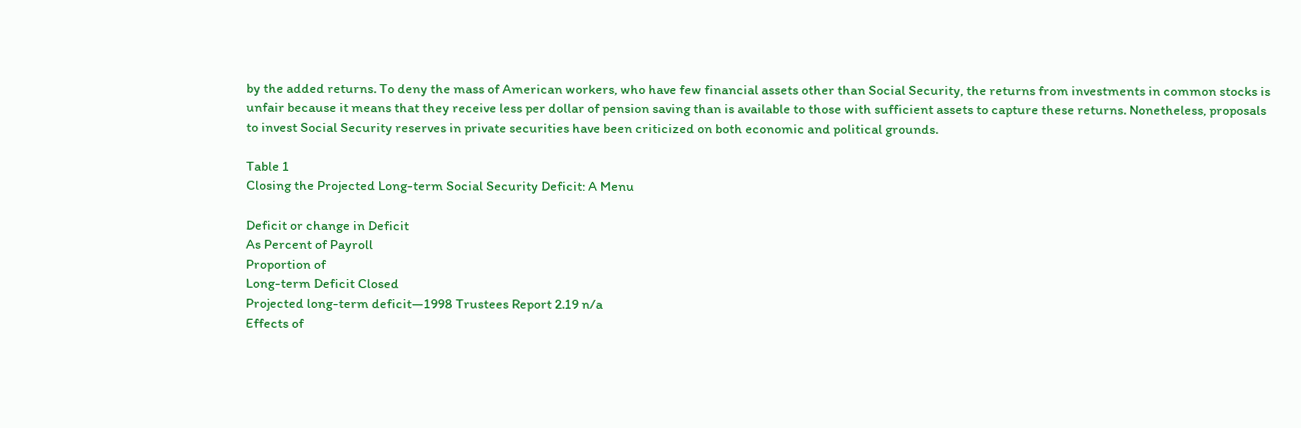by the added returns. To deny the mass of American workers, who have few financial assets other than Social Security, the returns from investments in common stocks is unfair because it means that they receive less per dollar of pension saving than is available to those with sufficient assets to capture these returns. Nonetheless, proposals to invest Social Security reserves in private securities have been criticized on both economic and political grounds.

Table 1
Closing the Projected Long-term Social Security Deficit: A Menu

Deficit or change in Deficit
As Percent of Payroll
Proportion of
Long-term Deficit Closed
Projected long-term deficit—1998 Trustees Report 2.19 n/a
Effects of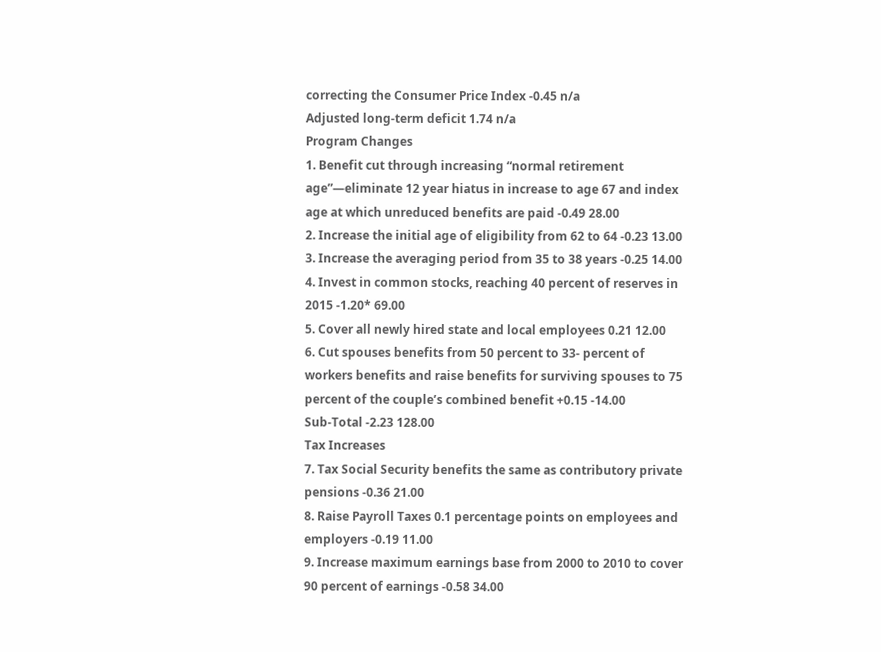correcting the Consumer Price Index -0.45 n/a
Adjusted long-term deficit 1.74 n/a
Program Changes
1. Benefit cut through increasing “normal retirement age”—eliminate 12 year hiatus in increase to age 67 and index age at which unreduced benefits are paid -0.49 28.00
2. Increase the initial age of eligibility from 62 to 64 -0.23 13.00
3. Increase the averaging period from 35 to 38 years -0.25 14.00
4. Invest in common stocks, reaching 40 percent of reserves in 2015 -1.20* 69.00
5. Cover all newly hired state and local employees 0.21 12.00
6. Cut spouses benefits from 50 percent to 33- percent of workers benefits and raise benefits for surviving spouses to 75 percent of the couple’s combined benefit +0.15 -14.00
Sub-Total -2.23 128.00
Tax Increases
7. Tax Social Security benefits the same as contributory private pensions -0.36 21.00
8. Raise Payroll Taxes 0.1 percentage points on employees and employers -0.19 11.00
9. Increase maximum earnings base from 2000 to 2010 to cover 90 percent of earnings -0.58 34.00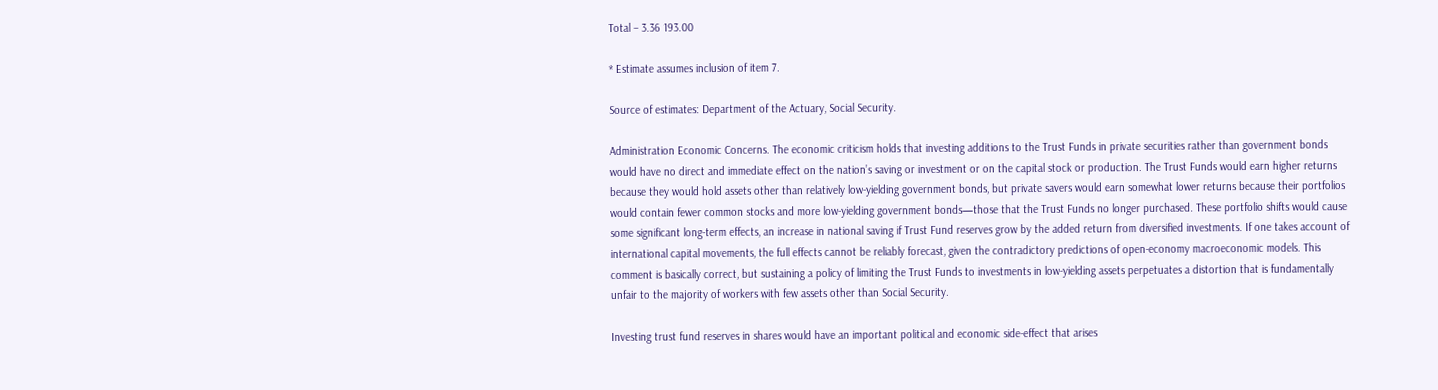Total – 3.36 193.00

* Estimate assumes inclusion of item 7.

Source of estimates: Department of the Actuary, Social Security.

Administration Economic Concerns. The economic criticism holds that investing additions to the Trust Funds in private securities rather than government bonds would have no direct and immediate effect on the nation’s saving or investment or on the capital stock or production. The Trust Funds would earn higher returns because they would hold assets other than relatively low-yielding government bonds, but private savers would earn somewhat lower returns because their portfolios would contain fewer common stocks and more low-yielding government bonds—those that the Trust Funds no longer purchased. These portfolio shifts would cause some significant long-term effects, an increase in national saving if Trust Fund reserves grow by the added return from diversified investments. If one takes account of international capital movements, the full effects cannot be reliably forecast, given the contradictory predictions of open-economy macroeconomic models. This comment is basically correct, but sustaining a policy of limiting the Trust Funds to investments in low-yielding assets perpetuates a distortion that is fundamentally unfair to the majority of workers with few assets other than Social Security.

Investing trust fund reserves in shares would have an important political and economic side-effect that arises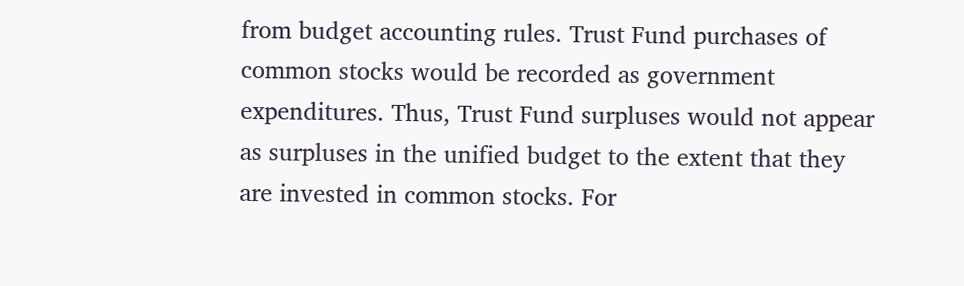from budget accounting rules. Trust Fund purchases of common stocks would be recorded as government expenditures. Thus, Trust Fund surpluses would not appear as surpluses in the unified budget to the extent that they are invested in common stocks. For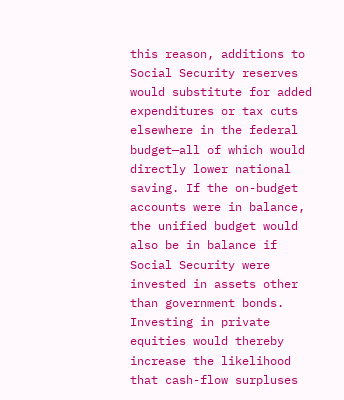this reason, additions to Social Security reserves would substitute for added expenditures or tax cuts elsewhere in the federal budget—all of which would directly lower national saving. If the on-budget accounts were in balance, the unified budget would also be in balance if Social Security were invested in assets other than government bonds. Investing in private equities would thereby increase the likelihood that cash-flow surpluses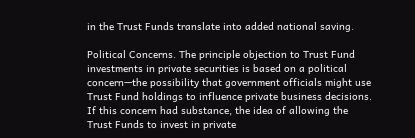in the Trust Funds translate into added national saving.

Political Concerns. The principle objection to Trust Fund investments in private securities is based on a political concern—the possibility that government officials might use Trust Fund holdings to influence private business decisions. If this concern had substance, the idea of allowing the Trust Funds to invest in private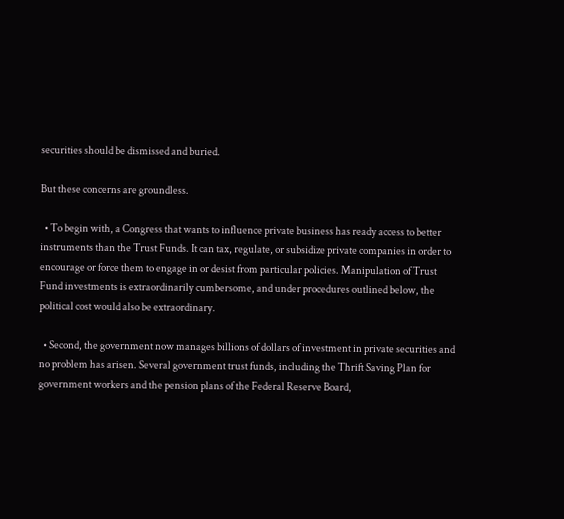securities should be dismissed and buried.

But these concerns are groundless.

  • To begin with, a Congress that wants to influence private business has ready access to better instruments than the Trust Funds. It can tax, regulate, or subsidize private companies in order to encourage or force them to engage in or desist from particular policies. Manipulation of Trust Fund investments is extraordinarily cumbersome, and under procedures outlined below, the political cost would also be extraordinary.

  • Second, the government now manages billions of dollars of investment in private securities and no problem has arisen. Several government trust funds, including the Thrift Saving Plan for government workers and the pension plans of the Federal Reserve Board,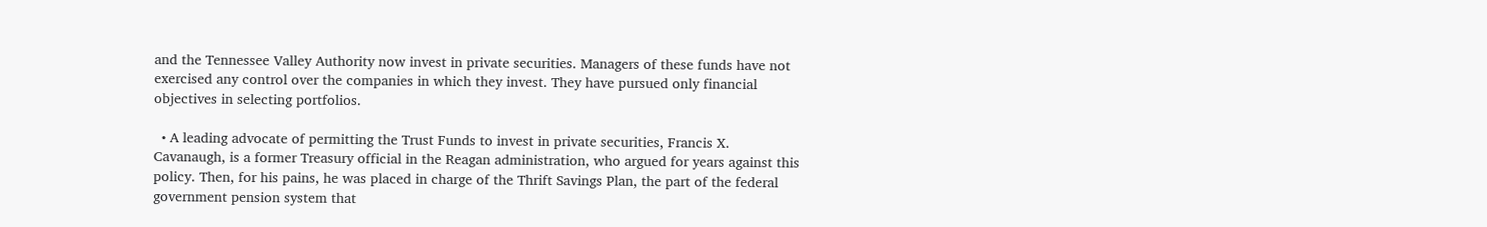and the Tennessee Valley Authority now invest in private securities. Managers of these funds have not exercised any control over the companies in which they invest. They have pursued only financial objectives in selecting portfolios.

  • A leading advocate of permitting the Trust Funds to invest in private securities, Francis X. Cavanaugh, is a former Treasury official in the Reagan administration, who argued for years against this policy. Then, for his pains, he was placed in charge of the Thrift Savings Plan, the part of the federal government pension system that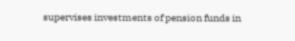supervises investments of pension funds in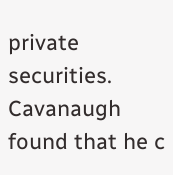private securities. Cavanaugh found that he c